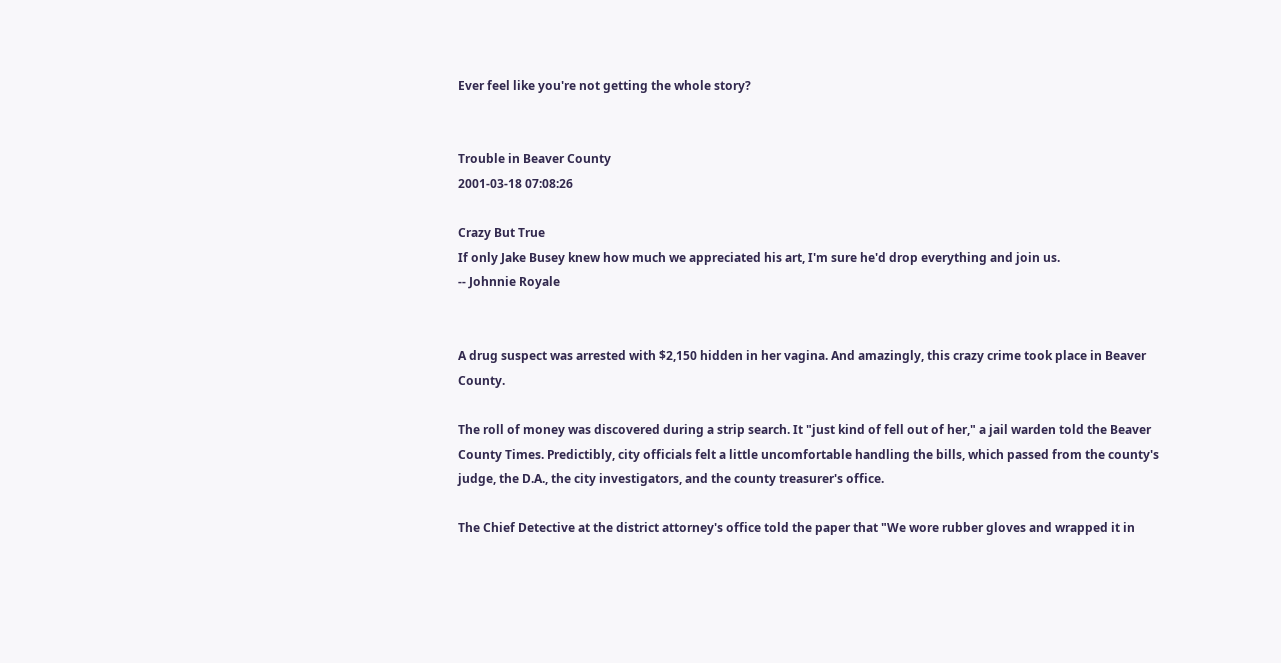Ever feel like you're not getting the whole story?


Trouble in Beaver County
2001-03-18 07:08:26

Crazy But True
If only Jake Busey knew how much we appreciated his art, I'm sure he'd drop everything and join us.
-- Johnnie Royale


A drug suspect was arrested with $2,150 hidden in her vagina. And amazingly, this crazy crime took place in Beaver County.

The roll of money was discovered during a strip search. It "just kind of fell out of her," a jail warden told the Beaver County Times. Predictibly, city officials felt a little uncomfortable handling the bills, which passed from the county's judge, the D.A., the city investigators, and the county treasurer's office.

The Chief Detective at the district attorney's office told the paper that "We wore rubber gloves and wrapped it in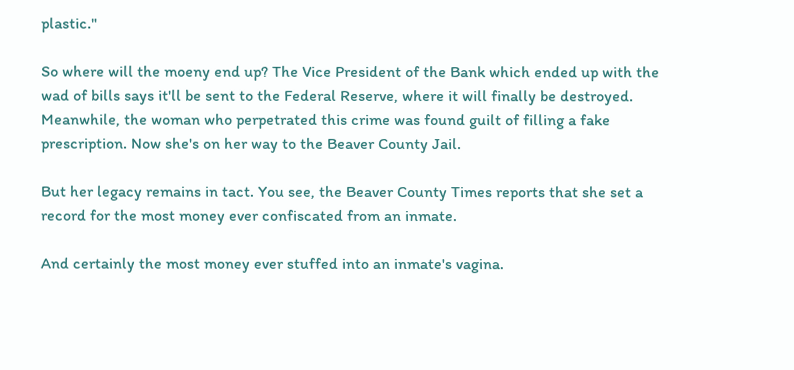plastic."

So where will the moeny end up? The Vice President of the Bank which ended up with the wad of bills says it'll be sent to the Federal Reserve, where it will finally be destroyed. Meanwhile, the woman who perpetrated this crime was found guilt of filling a fake prescription. Now she's on her way to the Beaver County Jail.

But her legacy remains in tact. You see, the Beaver County Times reports that she set a record for the most money ever confiscated from an inmate.

And certainly the most money ever stuffed into an inmate's vagina.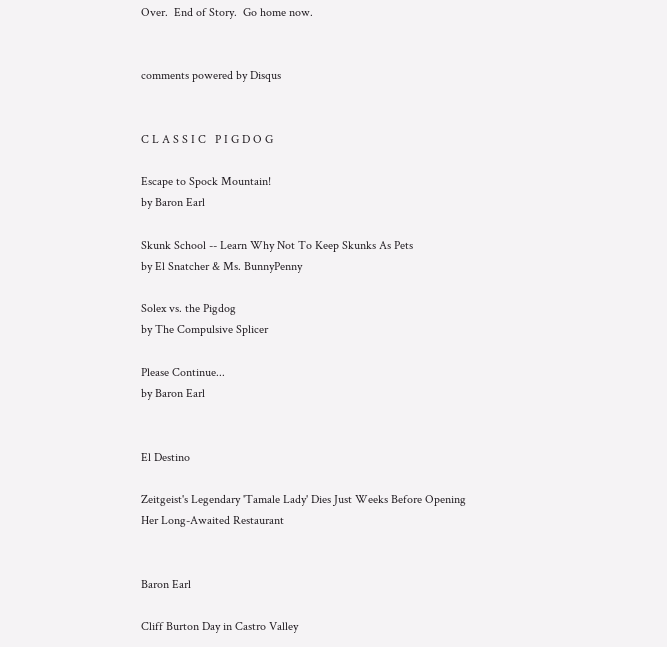Over.  End of Story.  Go home now.


comments powered by Disqus


C L A S S I C   P I G D O G

Escape to Spock Mountain!
by Baron Earl

Skunk School -- Learn Why Not To Keep Skunks As Pets
by El Snatcher & Ms. BunnyPenny

Solex vs. the Pigdog
by The Compulsive Splicer

Please Continue...
by Baron Earl


El Destino

Zeitgeist's Legendary 'Tamale Lady' Dies Just Weeks Before Opening Her Long-Awaited Restaurant


Baron Earl

Cliff Burton Day in Castro Valley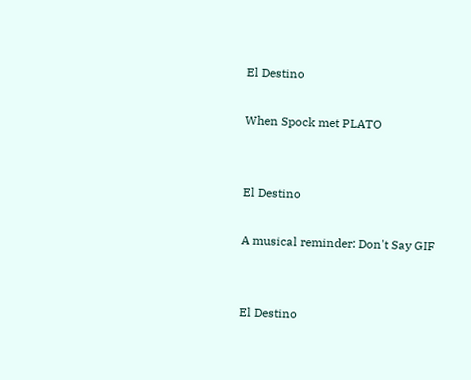El Destino

When Spock met PLATO


El Destino

A musical reminder: Don't Say GIF


El Destino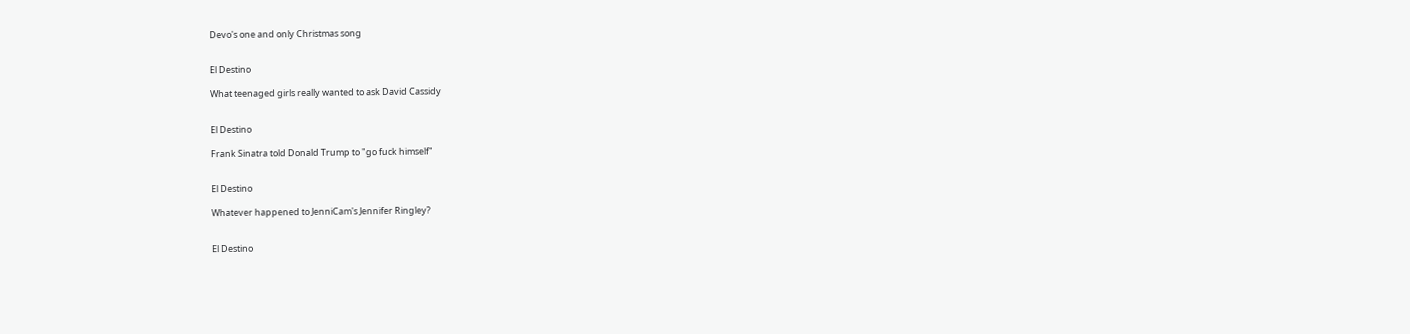Devo's one and only Christmas song


El Destino

What teenaged girls really wanted to ask David Cassidy


El Destino

Frank Sinatra told Donald Trump to "go fuck himself"


El Destino

Whatever happened to JenniCam's Jennifer Ringley?


El Destino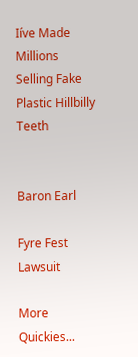Iíve Made Millions Selling Fake Plastic Hillbilly Teeth


Baron Earl

Fyre Fest Lawsuit

More Quickies...